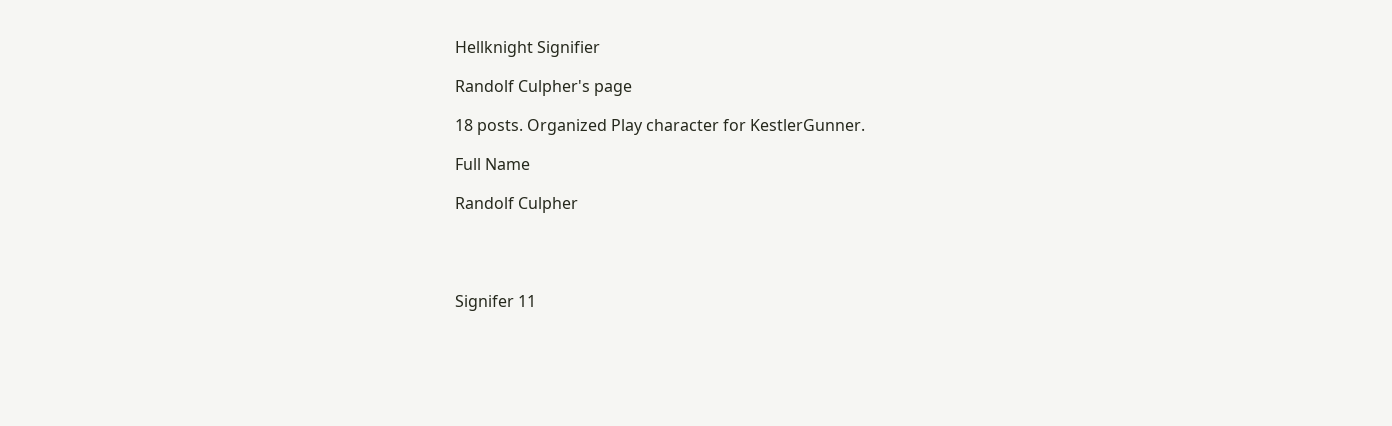Hellknight Signifier

Randolf Culpher's page

18 posts. Organized Play character for KestlerGunner.

Full Name

Randolf Culpher




Signifer 11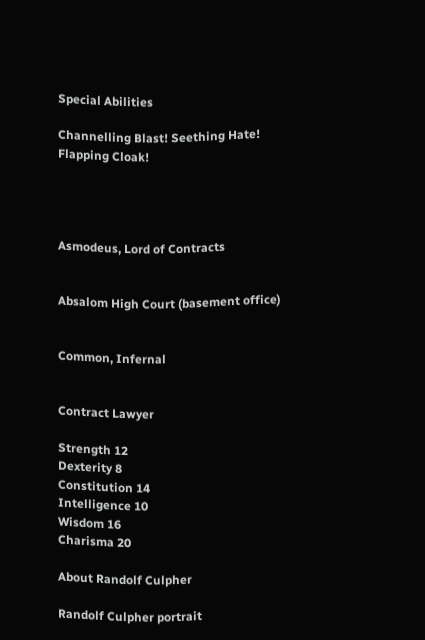Special Abilities

Channelling Blast! Seething Hate! Flapping Cloak!




Asmodeus, Lord of Contracts


Absalom High Court (basement office)


Common, Infernal


Contract Lawyer

Strength 12
Dexterity 8
Constitution 14
Intelligence 10
Wisdom 16
Charisma 20

About Randolf Culpher

Randolf Culpher portrait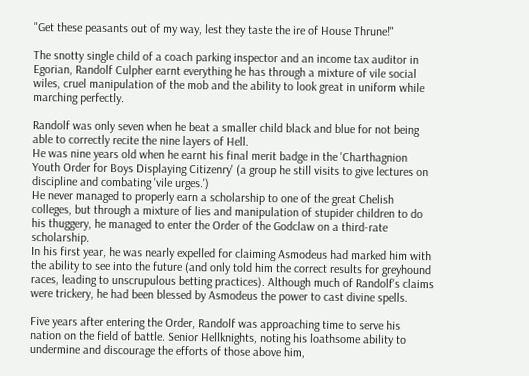"Get these peasants out of my way, lest they taste the ire of House Thrune!"

The snotty single child of a coach parking inspector and an income tax auditor in Egorian, Randolf Culpher earnt everything he has through a mixture of vile social wiles, cruel manipulation of the mob and the ability to look great in uniform while marching perfectly.

Randolf was only seven when he beat a smaller child black and blue for not being able to correctly recite the nine layers of Hell.
He was nine years old when he earnt his final merit badge in the 'Charthagnion Youth Order for Boys Displaying Citizenry' (a group he still visits to give lectures on discipline and combating 'vile urges.')
He never managed to properly earn a scholarship to one of the great Chelish colleges, but through a mixture of lies and manipulation of stupider children to do his thuggery, he managed to enter the Order of the Godclaw on a third-rate scholarship.
In his first year, he was nearly expelled for claiming Asmodeus had marked him with the ability to see into the future (and only told him the correct results for greyhound races, leading to unscrupulous betting practices). Although much of Randolf's claims were trickery, he had been blessed by Asmodeus the power to cast divine spells.

Five years after entering the Order, Randolf was approaching time to serve his nation on the field of battle. Senior Hellknights, noting his loathsome ability to undermine and discourage the efforts of those above him,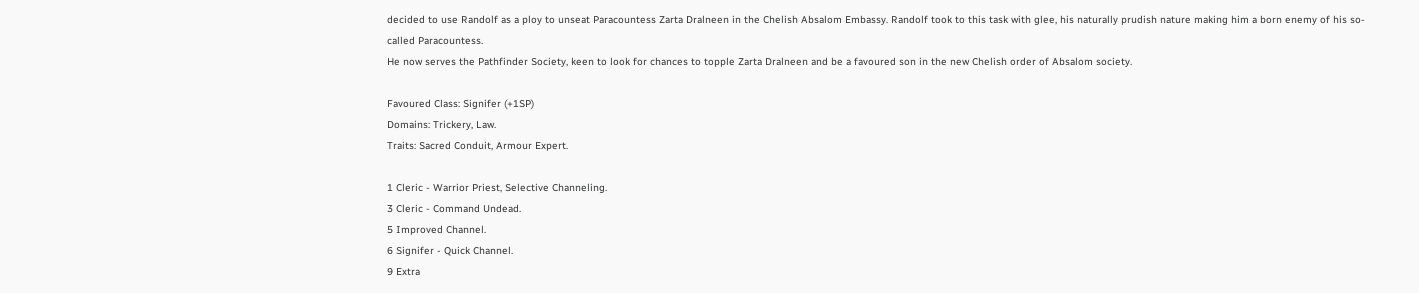decided to use Randolf as a ploy to unseat Paracountess Zarta Dralneen in the Chelish Absalom Embassy. Randolf took to this task with glee, his naturally prudish nature making him a born enemy of his so-called Paracountess.
He now serves the Pathfinder Society, keen to look for chances to topple Zarta Dralneen and be a favoured son in the new Chelish order of Absalom society.

Favoured Class: Signifer (+1SP)
Domains: Trickery, Law.
Traits: Sacred Conduit, Armour Expert.

1 Cleric - Warrior Priest, Selective Channeling.
3 Cleric - Command Undead.
5 Improved Channel.
6 Signifer - Quick Channel.
9 Extra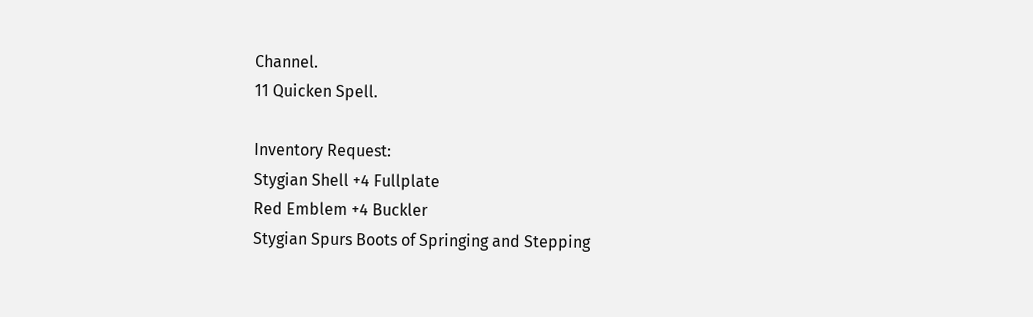Channel.
11 Quicken Spell.

Inventory Request:
Stygian Shell +4 Fullplate
Red Emblem +4 Buckler
Stygian Spurs Boots of Springing and Stepping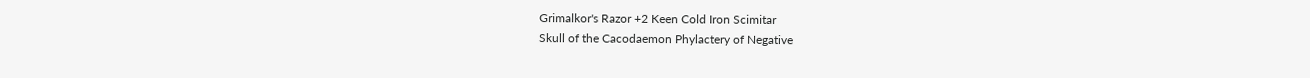Grimalkor's Razor +2 Keen Cold Iron Scimitar
Skull of the Cacodaemon Phylactery of Negative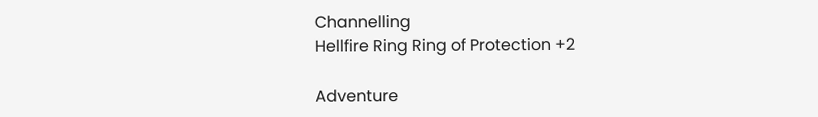Channelling
Hellfire Ring Ring of Protection +2

Adventure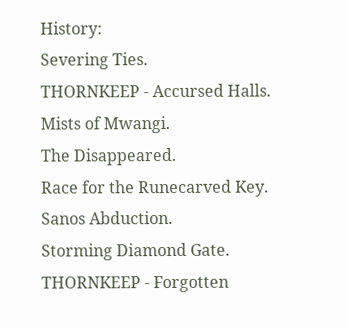History:
Severing Ties.
THORNKEEP - Accursed Halls.
Mists of Mwangi.
The Disappeared.
Race for the Runecarved Key.
Sanos Abduction.
Storming Diamond Gate.
THORNKEEP - Forgotten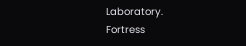Laboratory.
Fortress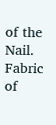of the Nail.
Fabric of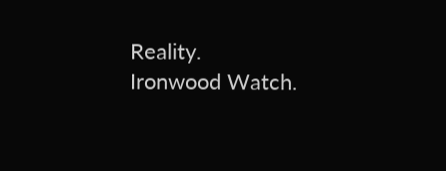Reality.
Ironwood Watch.